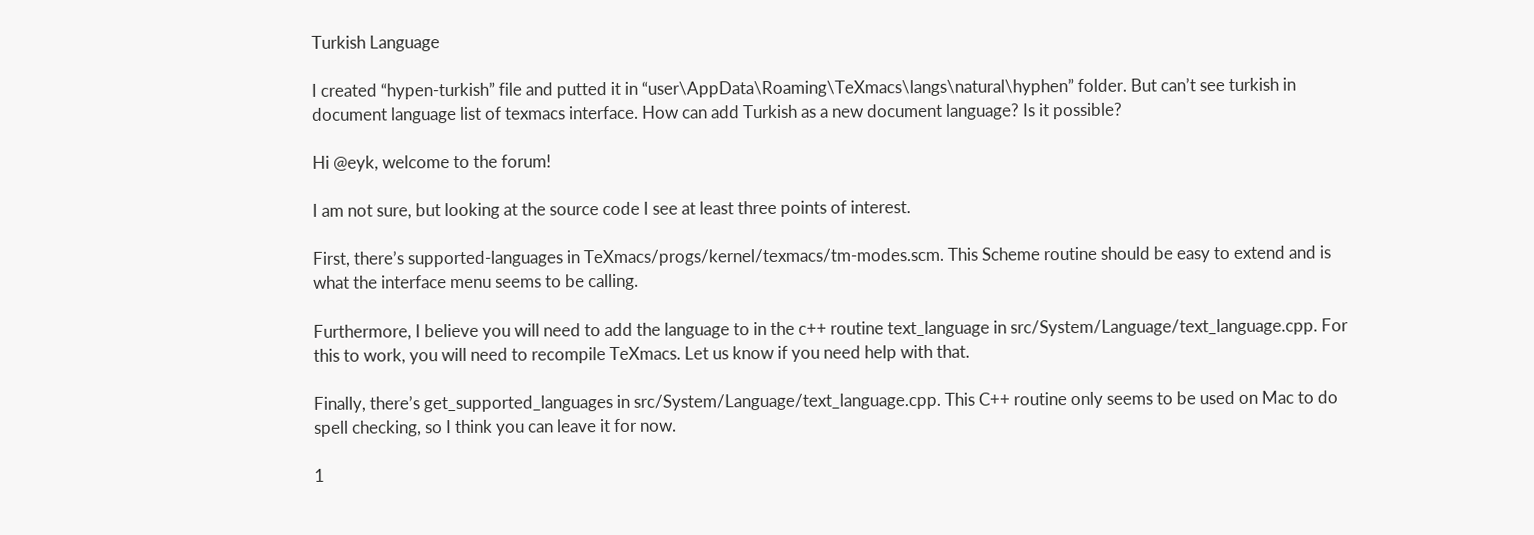Turkish Language

I created “hypen-turkish” file and putted it in “user\AppData\Roaming\TeXmacs\langs\natural\hyphen” folder. But can’t see turkish in document language list of texmacs interface. How can add Turkish as a new document language? Is it possible?

Hi @eyk, welcome to the forum!

I am not sure, but looking at the source code I see at least three points of interest.

First, there’s supported-languages in TeXmacs/progs/kernel/texmacs/tm-modes.scm. This Scheme routine should be easy to extend and is what the interface menu seems to be calling.

Furthermore, I believe you will need to add the language to in the c++ routine text_language in src/System/Language/text_language.cpp. For this to work, you will need to recompile TeXmacs. Let us know if you need help with that.

Finally, there’s get_supported_languages in src/System/Language/text_language.cpp. This C++ routine only seems to be used on Mac to do spell checking, so I think you can leave it for now.

1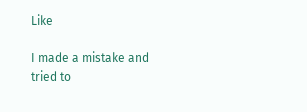Like

I made a mistake and tried to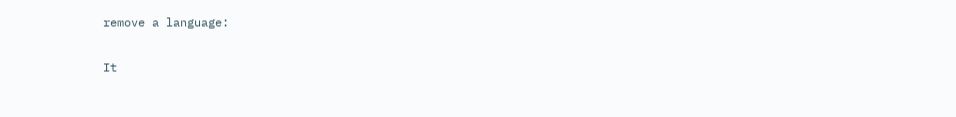remove a language:

It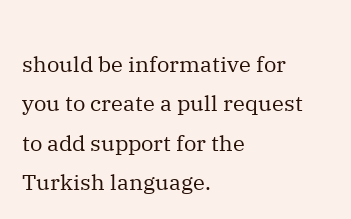should be informative for you to create a pull request to add support for the Turkish language.